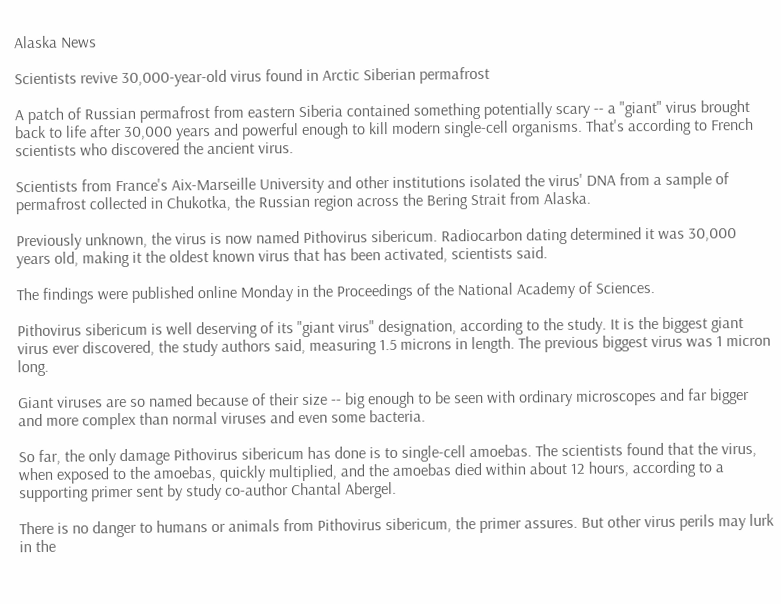Alaska News

Scientists revive 30,000-year-old virus found in Arctic Siberian permafrost

A patch of Russian permafrost from eastern Siberia contained something potentially scary -- a "giant" virus brought back to life after 30,000 years and powerful enough to kill modern single-cell organisms. That's according to French scientists who discovered the ancient virus.

Scientists from France's Aix-Marseille University and other institutions isolated the virus' DNA from a sample of permafrost collected in Chukotka, the Russian region across the Bering Strait from Alaska.

Previously unknown, the virus is now named Pithovirus sibericum. Radiocarbon dating determined it was 30,000 years old, making it the oldest known virus that has been activated, scientists said.

The findings were published online Monday in the Proceedings of the National Academy of Sciences.

Pithovirus sibericum is well deserving of its "giant virus" designation, according to the study. It is the biggest giant virus ever discovered, the study authors said, measuring 1.5 microns in length. The previous biggest virus was 1 micron long.

Giant viruses are so named because of their size -- big enough to be seen with ordinary microscopes and far bigger and more complex than normal viruses and even some bacteria.

So far, the only damage Pithovirus sibericum has done is to single-cell amoebas. The scientists found that the virus, when exposed to the amoebas, quickly multiplied, and the amoebas died within about 12 hours, according to a supporting primer sent by study co-author Chantal Abergel.

There is no danger to humans or animals from Pithovirus sibericum, the primer assures. But other virus perils may lurk in the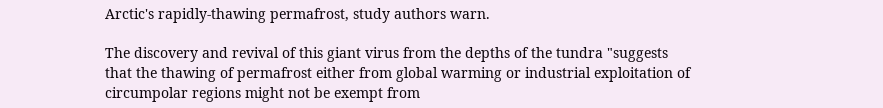Arctic's rapidly-thawing permafrost, study authors warn.

The discovery and revival of this giant virus from the depths of the tundra "suggests that the thawing of permafrost either from global warming or industrial exploitation of circumpolar regions might not be exempt from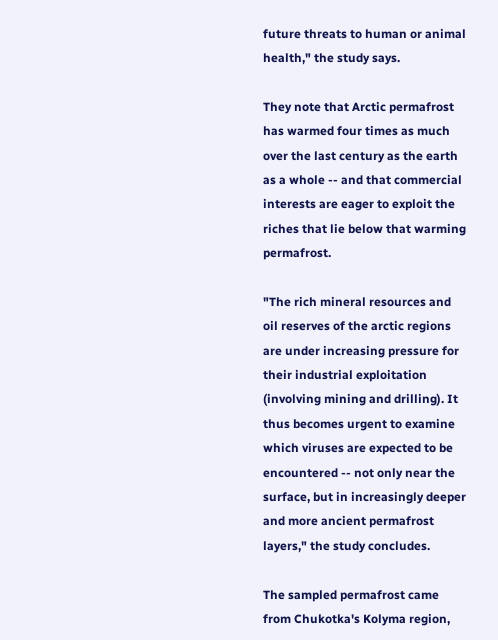future threats to human or animal health," the study says.

They note that Arctic permafrost has warmed four times as much over the last century as the earth as a whole -- and that commercial interests are eager to exploit the riches that lie below that warming permafrost.

"The rich mineral resources and oil reserves of the arctic regions are under increasing pressure for their industrial exploitation (involving mining and drilling). It thus becomes urgent to examine which viruses are expected to be encountered -- not only near the surface, but in increasingly deeper and more ancient permafrost layers," the study concludes.

The sampled permafrost came from Chukotka's Kolyma region,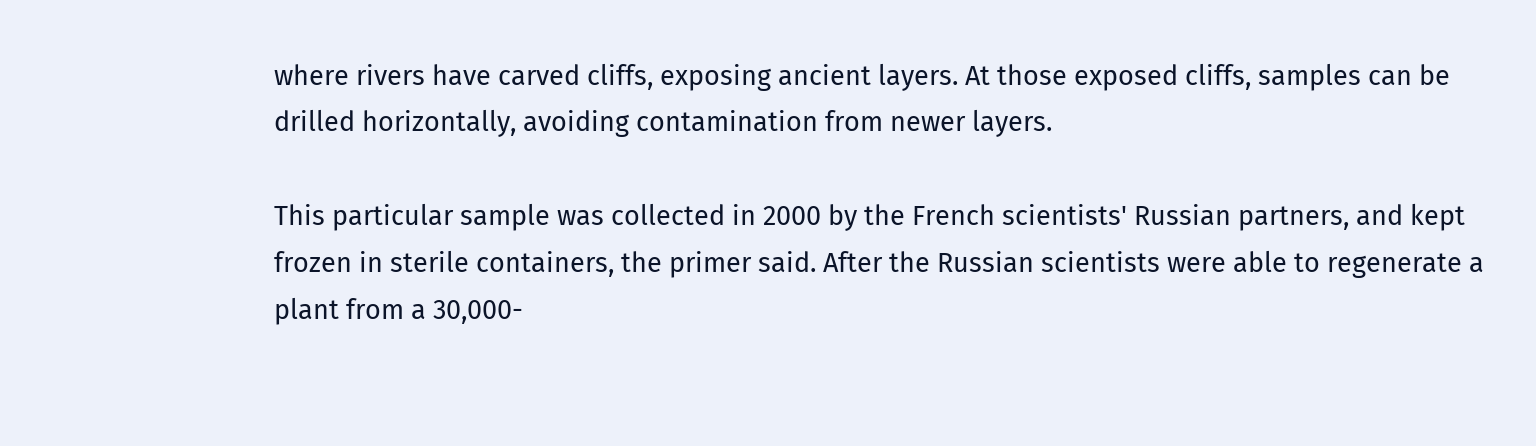where rivers have carved cliffs, exposing ancient layers. At those exposed cliffs, samples can be drilled horizontally, avoiding contamination from newer layers.

This particular sample was collected in 2000 by the French scientists' Russian partners, and kept frozen in sterile containers, the primer said. After the Russian scientists were able to regenerate a plant from a 30,000-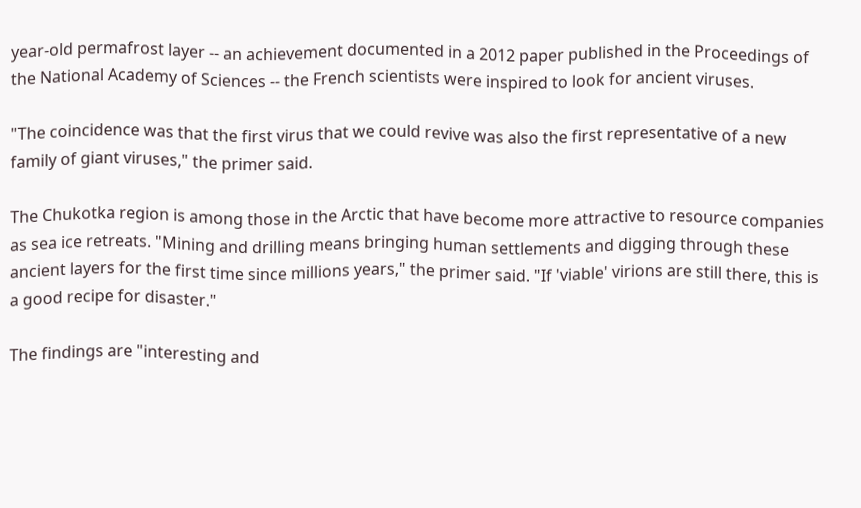year-old permafrost layer -- an achievement documented in a 2012 paper published in the Proceedings of the National Academy of Sciences -- the French scientists were inspired to look for ancient viruses.

"The coincidence was that the first virus that we could revive was also the first representative of a new family of giant viruses," the primer said.

The Chukotka region is among those in the Arctic that have become more attractive to resource companies as sea ice retreats. "Mining and drilling means bringing human settlements and digging through these ancient layers for the first time since millions years," the primer said. "If 'viable' virions are still there, this is a good recipe for disaster."

The findings are "interesting and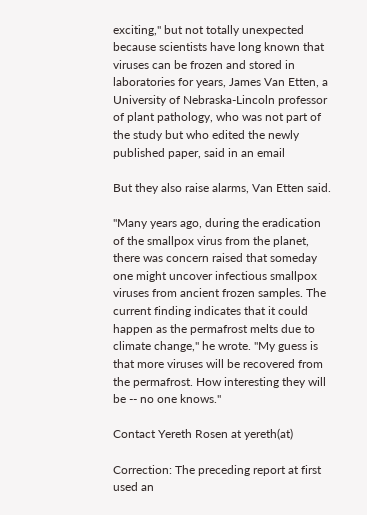exciting," but not totally unexpected because scientists have long known that viruses can be frozen and stored in laboratories for years, James Van Etten, a University of Nebraska-Lincoln professor of plant pathology, who was not part of the study but who edited the newly published paper, said in an email

But they also raise alarms, Van Etten said.

"Many years ago, during the eradication of the smallpox virus from the planet, there was concern raised that someday one might uncover infectious smallpox viruses from ancient frozen samples. The current finding indicates that it could happen as the permafrost melts due to climate change," he wrote. "My guess is that more viruses will be recovered from the permafrost. How interesting they will be -- no one knows."

Contact Yereth Rosen at yereth(at)

Correction: The preceding report at first used an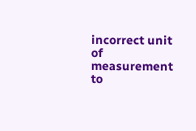incorrect unit of measurement to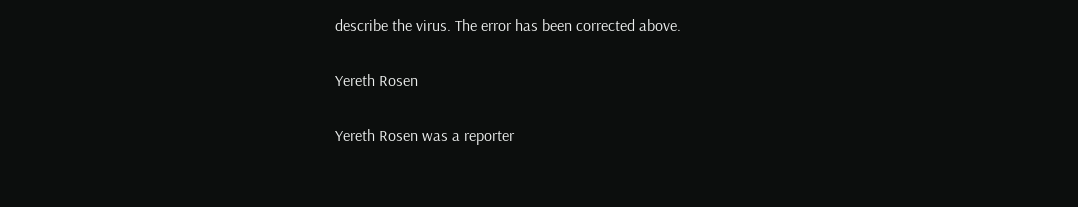describe the virus. The error has been corrected above.

Yereth Rosen

Yereth Rosen was a reporter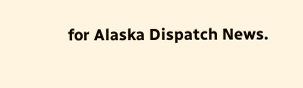for Alaska Dispatch News.